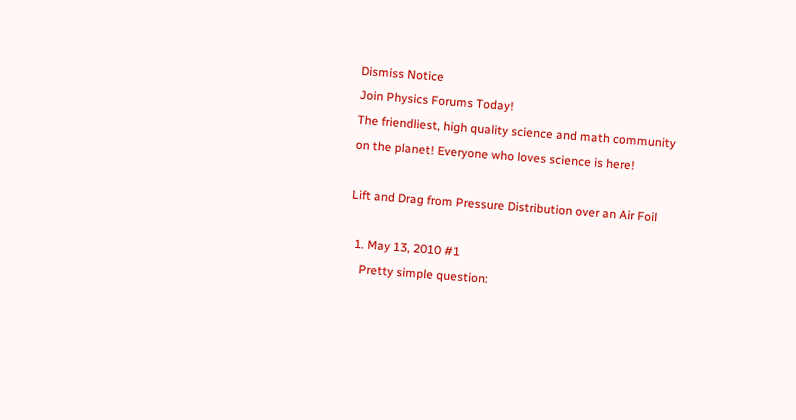Dismiss Notice
Join Physics Forums Today!
The friendliest, high quality science and math community on the planet! Everyone who loves science is here!

Lift and Drag from Pressure Distribution over an Air Foil

  1. May 13, 2010 #1
    Pretty simple question: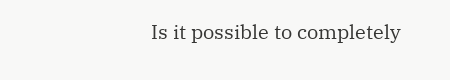Is it possible to completely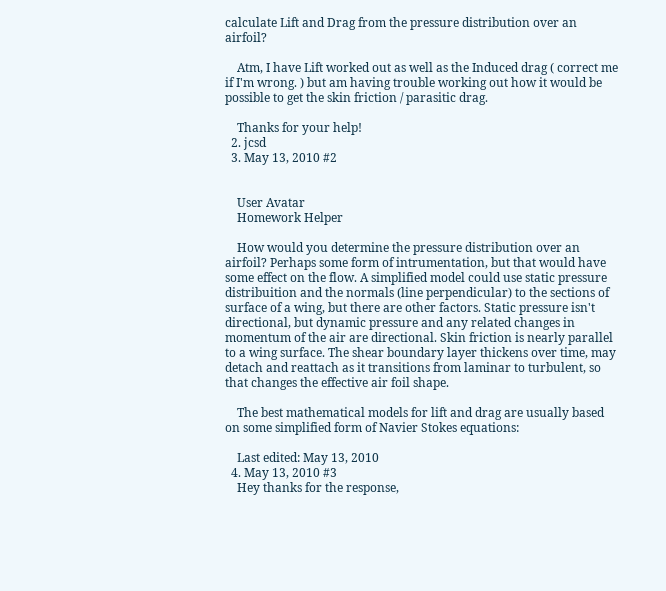calculate Lift and Drag from the pressure distribution over an airfoil?

    Atm, I have Lift worked out as well as the Induced drag ( correct me if I'm wrong. ) but am having trouble working out how it would be possible to get the skin friction / parasitic drag.

    Thanks for your help!
  2. jcsd
  3. May 13, 2010 #2


    User Avatar
    Homework Helper

    How would you determine the pressure distribution over an airfoil? Perhaps some form of intrumentation, but that would have some effect on the flow. A simplified model could use static pressure distribuition and the normals (line perpendicular) to the sections of surface of a wing, but there are other factors. Static pressure isn't directional, but dynamic pressure and any related changes in momentum of the air are directional. Skin friction is nearly parallel to a wing surface. The shear boundary layer thickens over time, may detach and reattach as it transitions from laminar to turbulent, so that changes the effective air foil shape.

    The best mathematical models for lift and drag are usually based on some simplified form of Navier Stokes equations:

    Last edited: May 13, 2010
  4. May 13, 2010 #3
    Hey thanks for the response,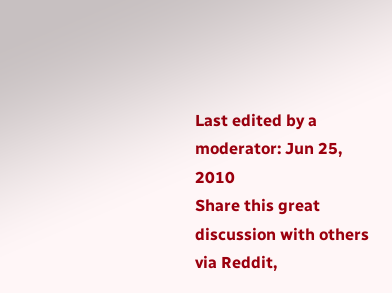Last edited by a moderator: Jun 25, 2010
Share this great discussion with others via Reddit,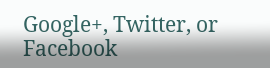Google+, Twitter, or Facebook